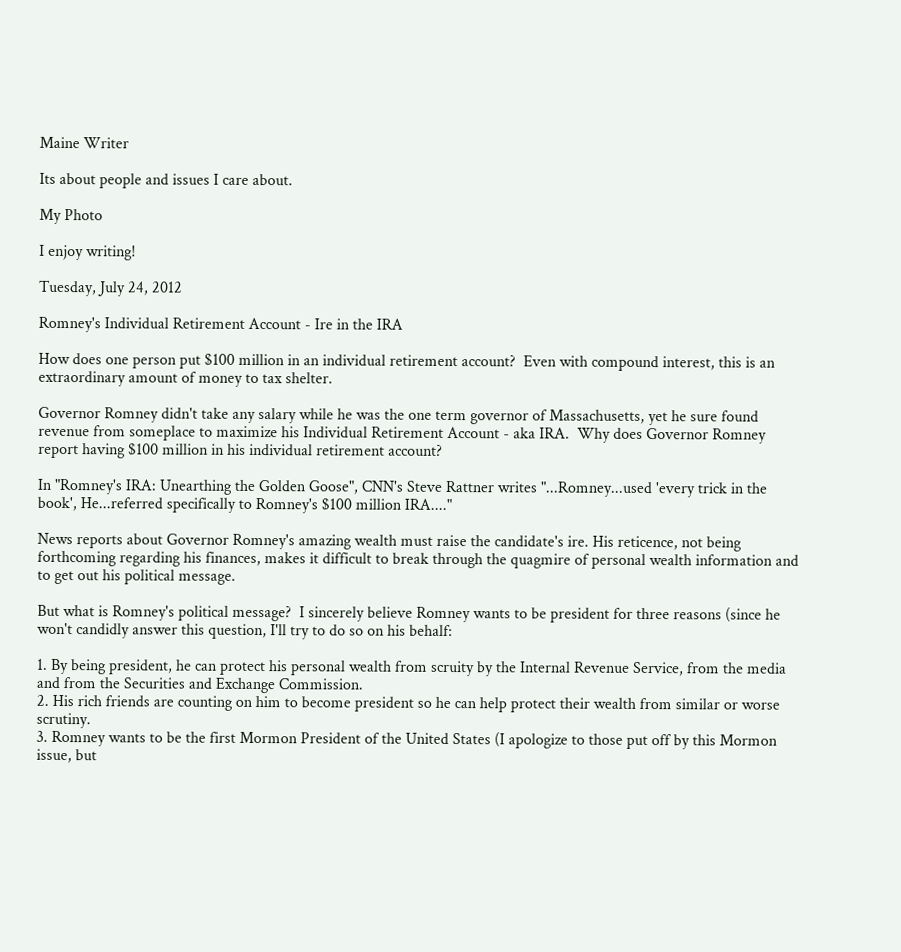Maine Writer

Its about people and issues I care about.

My Photo

I enjoy writing!

Tuesday, July 24, 2012

Romney's Individual Retirement Account - Ire in the IRA

How does one person put $100 million in an individual retirement account?  Even with compound interest, this is an extraordinary amount of money to tax shelter.

Governor Romney didn't take any salary while he was the one term governor of Massachusetts, yet he sure found revenue from someplace to maximize his Individual Retirement Account - aka IRA.  Why does Governor Romney report having $100 million in his individual retirement account?

In "Romney's IRA: Unearthing the Golden Goose", CNN's Steve Rattner writes "...Romney...used 'every trick in the book', He...referred specifically to Romney's $100 million IRA...."

News reports about Governor Romney's amazing wealth must raise the candidate's ire. His reticence, not being forthcoming regarding his finances, makes it difficult to break through the quagmire of personal wealth information and to get out his political message.

But what is Romney's political message?  I sincerely believe Romney wants to be president for three reasons (since he won't candidly answer this question, I'll try to do so on his behalf:

1. By being president, he can protect his personal wealth from scruity by the Internal Revenue Service, from the media and from the Securities and Exchange Commission.
2. His rich friends are counting on him to become president so he can help protect their wealth from similar or worse scrutiny.
3. Romney wants to be the first Mormon President of the United States (I apologize to those put off by this Mormon issue, but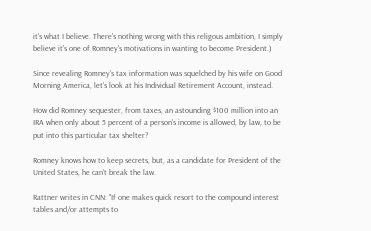it's what I believe. There's nothing wrong with this religous ambition, I simply believe it's one of Romney's motivations in wanting to become President.)

Since revealing Romney's tax information was squelched by his wife on Good Morning America, let's look at his Individual Retirement Account, instead.

How did Romney sequester, from taxes, an astounding $100 million into an IRA when only about 5 percent of a person's income is allowed, by law, to be put into this particular tax shelter?

Romney knows how to keep secrets, but, as a candidate for President of the United States, he can't break the law.

Rattner writes in CNN: "If one makes quick resort to the compound interest tables and/or attempts to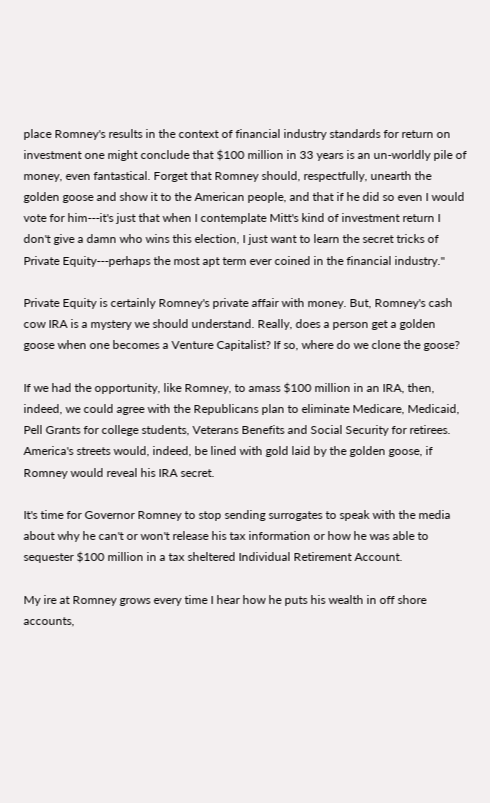place Romney's results in the context of financial industry standards for return on investment one might conclude that $100 million in 33 years is an un-worldly pile of money, even fantastical. Forget that Romney should, respectfully, unearth the golden goose and show it to the American people, and that if he did so even I would vote for him---it's just that when I contemplate Mitt's kind of investment return I don't give a damn who wins this election, I just want to learn the secret tricks of Private Equity---perhaps the most apt term ever coined in the financial industry."

Private Equity is certainly Romney's private affair with money. But, Romney's cash cow IRA is a mystery we should understand. Really, does a person get a golden goose when one becomes a Venture Capitalist? If so, where do we clone the goose?

If we had the opportunity, like Romney, to amass $100 million in an IRA, then, indeed, we could agree with the Republicans plan to eliminate Medicare, Medicaid, Pell Grants for college students, Veterans Benefits and Social Security for retirees. America's streets would, indeed, be lined with gold laid by the golden goose, if Romney would reveal his IRA secret.

It's time for Governor Romney to stop sending surrogates to speak with the media about why he can't or won't release his tax information or how he was able to sequester $100 million in a tax sheltered Individual Retirement Account.

My ire at Romney grows every time I hear how he puts his wealth in off shore accounts,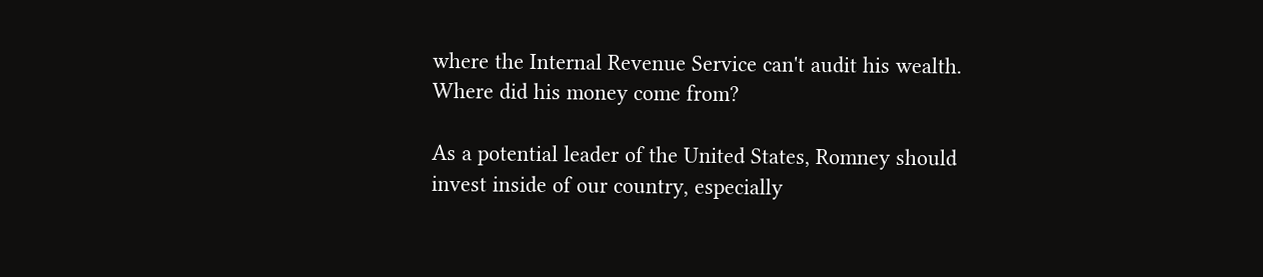where the Internal Revenue Service can't audit his wealth. Where did his money come from?

As a potential leader of the United States, Romney should invest inside of our country, especially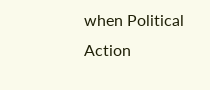when Political Action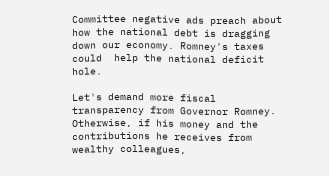Committee negative ads preach about how the national debt is dragging down our economy. Romney's taxes could  help the national deficit hole.

Let's demand more fiscal transparency from Governor Romney. Otherwise, if his money and the contributions he receives from wealthy colleagues,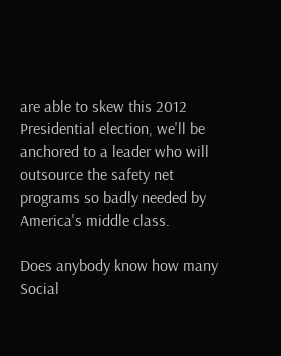are able to skew this 2012 Presidential election, we'll be anchored to a leader who will outsource the safety net programs so badly needed by America's middle class.

Does anybody know how many Social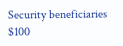Security beneficiaries $100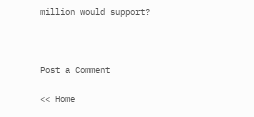million would support?



Post a Comment

<< Home